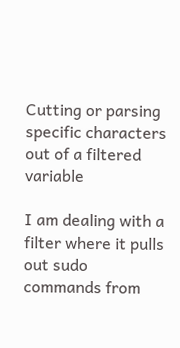Cutting or parsing specific characters out of a filtered variable

I am dealing with a filter where it pulls out sudo commands from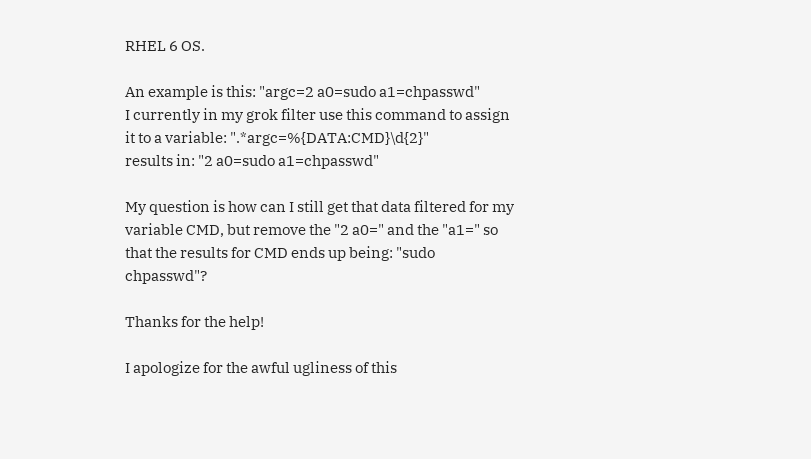RHEL 6 OS.

An example is this: "argc=2 a0=sudo a1=chpasswd"
I currently in my grok filter use this command to assign it to a variable: ".*argc=%{DATA:CMD}\d{2}"
results in: "2 a0=sudo a1=chpasswd"

My question is how can I still get that data filtered for my variable CMD, but remove the "2 a0=" and the "a1=" so that the results for CMD ends up being: "sudo chpasswd"?

Thanks for the help!

I apologize for the awful ugliness of this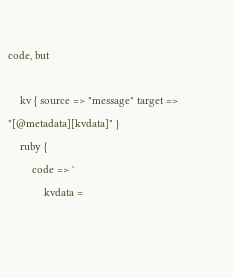code, but

    kv { source => "message" target => "[@metadata][kvdata]" }
    ruby {
        code => '
            kvdata =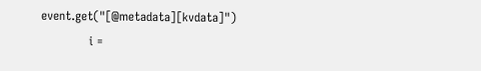event.get("[@metadata][kvdata]")
            i =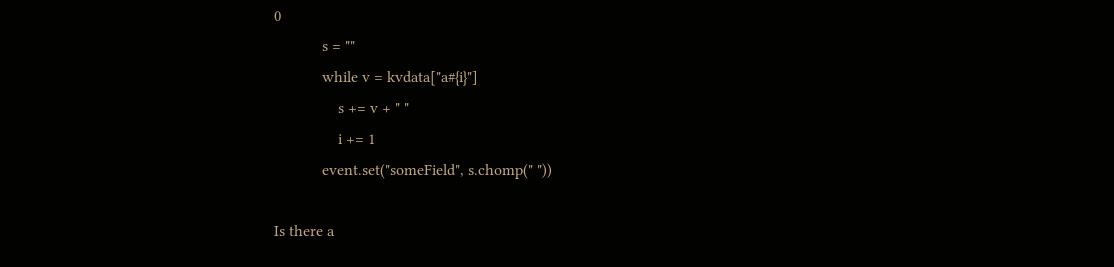0
            s = ""
            while v = kvdata["a#{i}"]
                s += v + " "
                i += 1
            event.set("someField", s.chomp(" "))

Is there a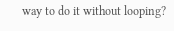way to do it without looping?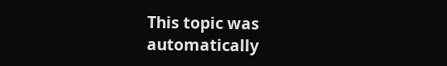This topic was automatically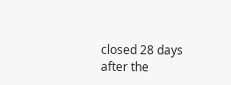closed 28 days after the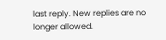last reply. New replies are no longer allowed.